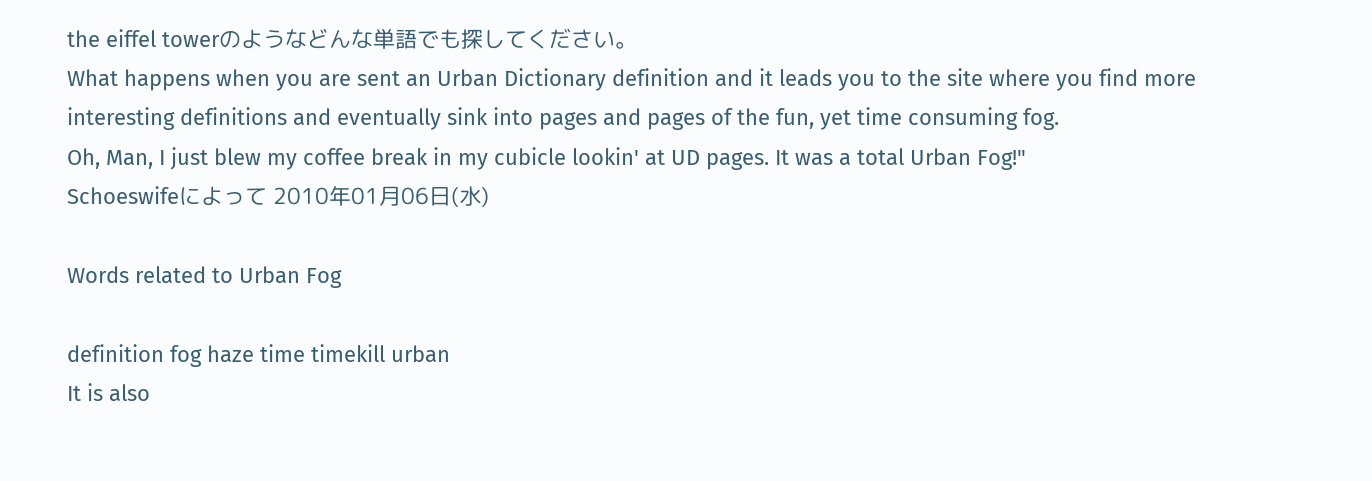the eiffel towerのようなどんな単語でも探してください。
What happens when you are sent an Urban Dictionary definition and it leads you to the site where you find more interesting definitions and eventually sink into pages and pages of the fun, yet time consuming fog.
Oh, Man, I just blew my coffee break in my cubicle lookin' at UD pages. It was a total Urban Fog!"
Schoeswifeによって 2010年01月06日(水)

Words related to Urban Fog

definition fog haze time timekill urban
It is also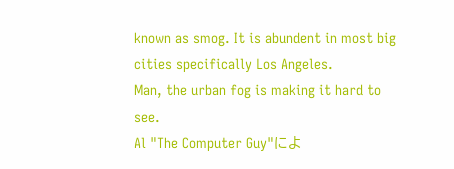known as smog. It is abundent in most big cities specifically Los Angeles.
Man, the urban fog is making it hard to see.
Al "The Computer Guy"によ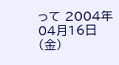って 2004年04月16日(金)